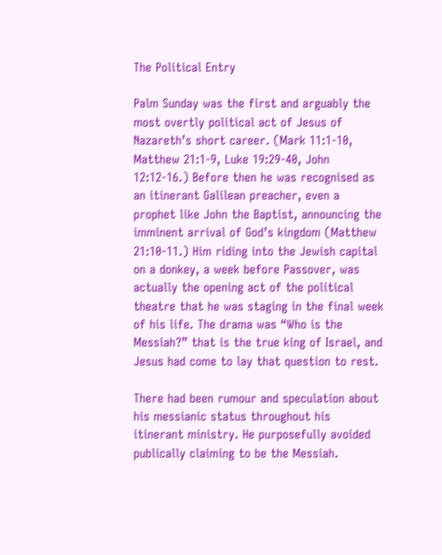The Political Entry

Palm Sunday was the first and arguably the most overtly political act of Jesus of Nazareth’s short career. (Mark 11:1-10, Matthew 21:1-9, Luke 19:29-40, John 12:12-16.) Before then he was recognised as an itinerant Galilean preacher, even a prophet like John the Baptist, announcing the imminent arrival of God’s kingdom (Matthew 21:10-11.) Him riding into the Jewish capital on a donkey, a week before Passover, was actually the opening act of the political theatre that he was staging in the final week of his life. The drama was “Who is the Messiah?” that is the true king of Israel, and Jesus had come to lay that question to rest.

There had been rumour and speculation about his messianic status throughout his itinerant ministry. He purposefully avoided publically claiming to be the Messiah.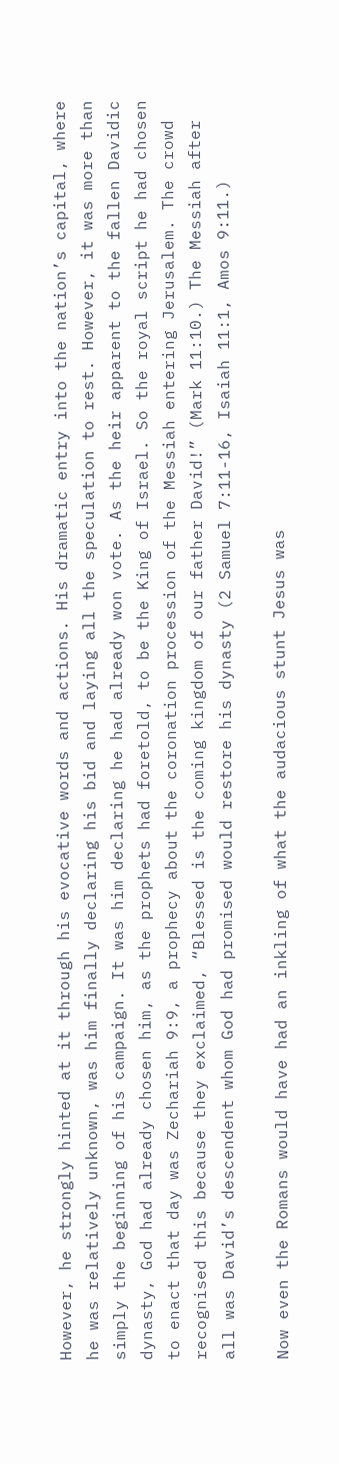However, he strongly hinted at it through his evocative words and actions. His dramatic entry into the nation’s capital, where he was relatively unknown, was him finally declaring his bid and laying all the speculation to rest. However, it was more than simply the beginning of his campaign. It was him declaring he had already won vote. As the heir apparent to the fallen Davidic dynasty, God had already chosen him, as the prophets had foretold, to be the King of Israel. So the royal script he had chosen to enact that day was Zechariah 9:9, a prophecy about the coronation procession of the Messiah entering Jerusalem. The crowd recognised this because they exclaimed, “Blessed is the coming kingdom of our father David!” (Mark 11:10.) The Messiah after all was David’s descendent whom God had promised would restore his dynasty (2 Samuel 7:11-16, Isaiah 11:1, Amos 9:11.)

Now even the Romans would have had an inkling of what the audacious stunt Jesus was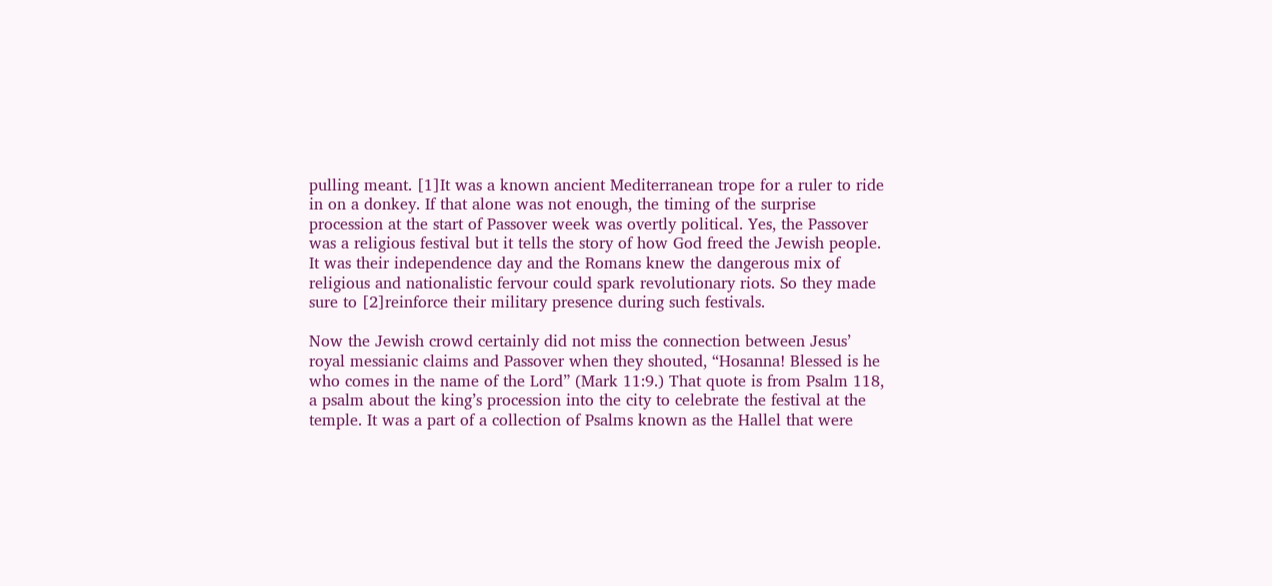pulling meant. [1]It was a known ancient Mediterranean trope for a ruler to ride in on a donkey. If that alone was not enough, the timing of the surprise procession at the start of Passover week was overtly political. Yes, the Passover was a religious festival but it tells the story of how God freed the Jewish people. It was their independence day and the Romans knew the dangerous mix of religious and nationalistic fervour could spark revolutionary riots. So they made sure to [2]reinforce their military presence during such festivals.

Now the Jewish crowd certainly did not miss the connection between Jesus’ royal messianic claims and Passover when they shouted, “Hosanna! Blessed is he who comes in the name of the Lord” (Mark 11:9.) That quote is from Psalm 118, a psalm about the king’s procession into the city to celebrate the festival at the temple. It was a part of a collection of Psalms known as the Hallel that were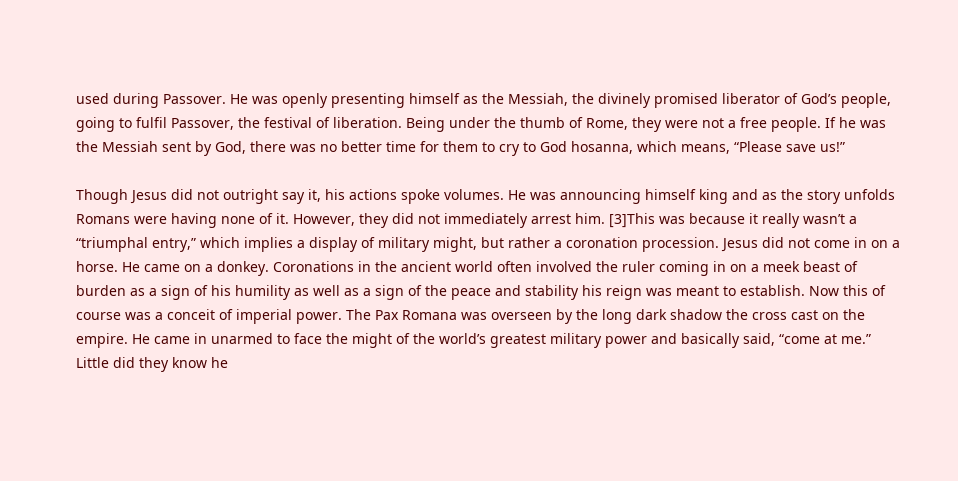used during Passover. He was openly presenting himself as the Messiah, the divinely promised liberator of God’s people, going to fulfil Passover, the festival of liberation. Being under the thumb of Rome, they were not a free people. If he was the Messiah sent by God, there was no better time for them to cry to God hosanna, which means, “Please save us!”

Though Jesus did not outright say it, his actions spoke volumes. He was announcing himself king and as the story unfolds Romans were having none of it. However, they did not immediately arrest him. [3]This was because it really wasn’t a “triumphal entry,” which implies a display of military might, but rather a coronation procession. Jesus did not come in on a horse. He came on a donkey. Coronations in the ancient world often involved the ruler coming in on a meek beast of burden as a sign of his humility as well as a sign of the peace and stability his reign was meant to establish. Now this of course was a conceit of imperial power. The Pax Romana was overseen by the long dark shadow the cross cast on the empire. He came in unarmed to face the might of the world’s greatest military power and basically said, “come at me.” Little did they know he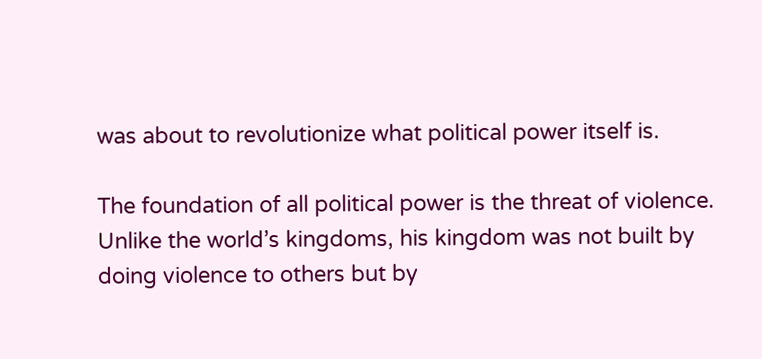was about to revolutionize what political power itself is.

The foundation of all political power is the threat of violence. Unlike the world’s kingdoms, his kingdom was not built by doing violence to others but by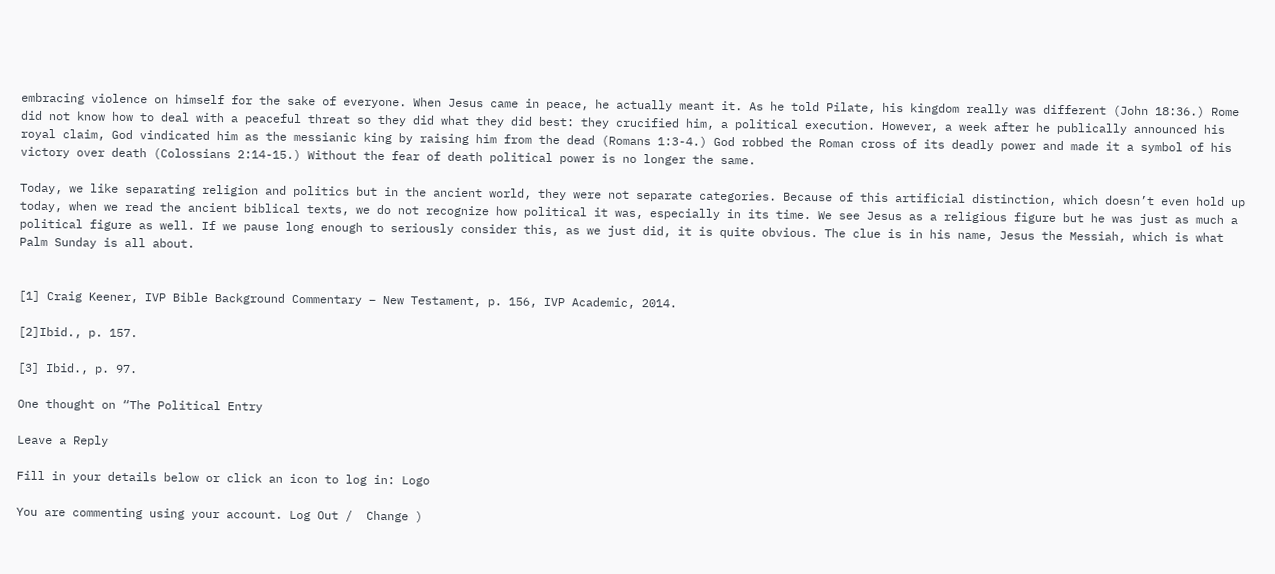embracing violence on himself for the sake of everyone. When Jesus came in peace, he actually meant it. As he told Pilate, his kingdom really was different (John 18:36.) Rome did not know how to deal with a peaceful threat so they did what they did best: they crucified him, a political execution. However, a week after he publically announced his royal claim, God vindicated him as the messianic king by raising him from the dead (Romans 1:3-4.) God robbed the Roman cross of its deadly power and made it a symbol of his victory over death (Colossians 2:14-15.) Without the fear of death political power is no longer the same.

Today, we like separating religion and politics but in the ancient world, they were not separate categories. Because of this artificial distinction, which doesn’t even hold up today, when we read the ancient biblical texts, we do not recognize how political it was, especially in its time. We see Jesus as a religious figure but he was just as much a political figure as well. If we pause long enough to seriously consider this, as we just did, it is quite obvious. The clue is in his name, Jesus the Messiah, which is what Palm Sunday is all about.


[1] Craig Keener, IVP Bible Background Commentary – New Testament, p. 156, IVP Academic, 2014.

[2]Ibid., p. 157.

[3] Ibid., p. 97.

One thought on “The Political Entry

Leave a Reply

Fill in your details below or click an icon to log in: Logo

You are commenting using your account. Log Out /  Change )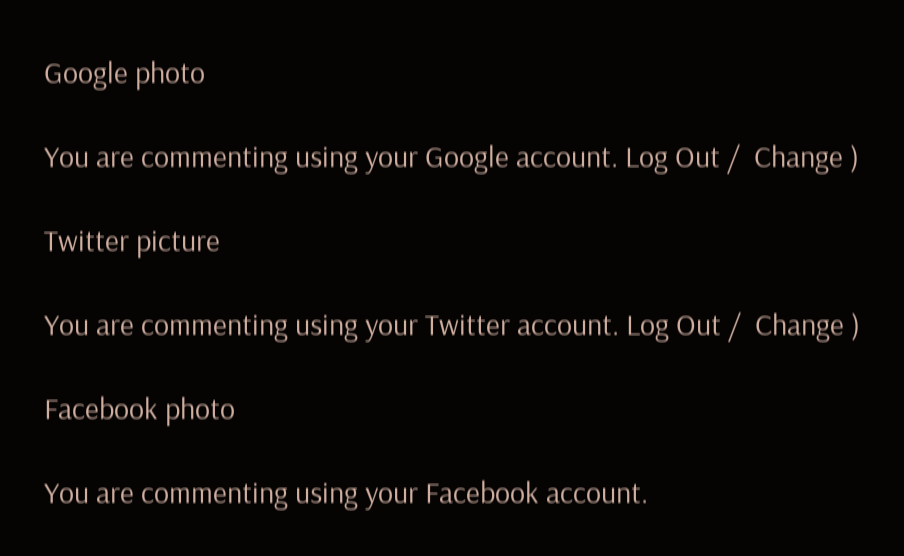Google photo

You are commenting using your Google account. Log Out /  Change )

Twitter picture

You are commenting using your Twitter account. Log Out /  Change )

Facebook photo

You are commenting using your Facebook account.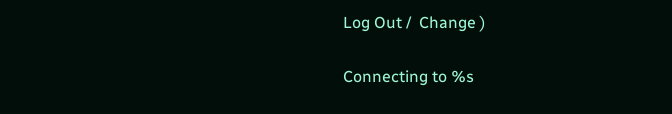Log Out /  Change )

Connecting to %s